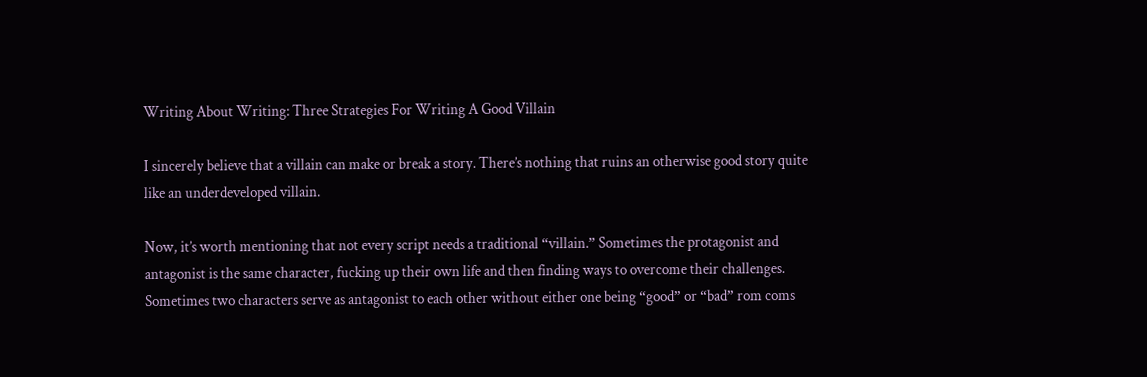Writing About Writing: Three Strategies For Writing A Good Villain

I sincerely believe that a villain can make or break a story. There’s nothing that ruins an otherwise good story quite like an underdeveloped villain.

Now, it’s worth mentioning that not every script needs a traditional “villain.” Sometimes the protagonist and antagonist is the same character, fucking up their own life and then finding ways to overcome their challenges. Sometimes two characters serve as antagonist to each other without either one being “good” or “bad” rom coms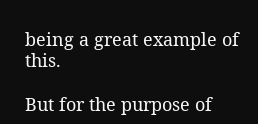being a great example of this.

But for the purpose of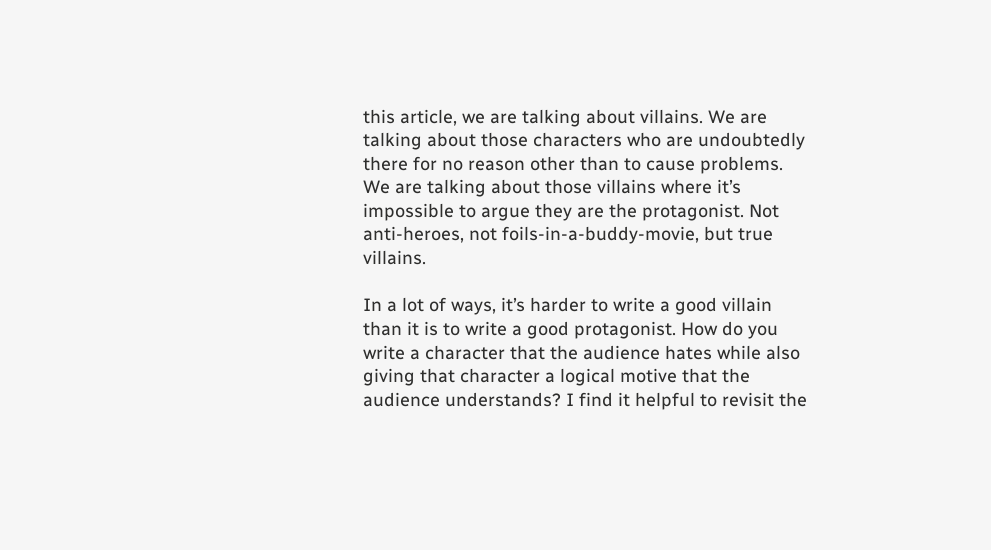this article, we are talking about villains. We are talking about those characters who are undoubtedly there for no reason other than to cause problems. We are talking about those villains where it’s impossible to argue they are the protagonist. Not anti-heroes, not foils-in-a-buddy-movie, but true villains.

In a lot of ways, it’s harder to write a good villain than it is to write a good protagonist. How do you write a character that the audience hates while also giving that character a logical motive that the audience understands? I find it helpful to revisit the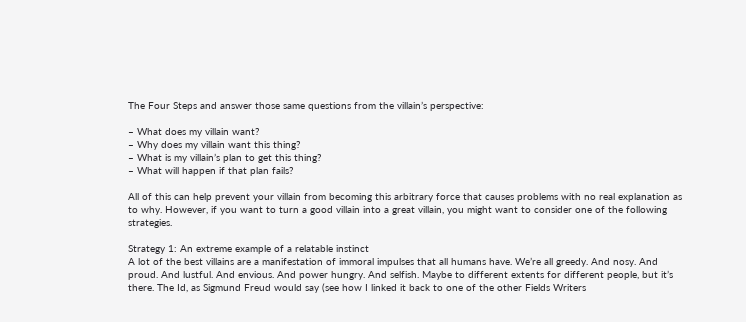The Four Steps and answer those same questions from the villain’s perspective:

– What does my villain want?
– Why does my villain want this thing?
– What is my villain’s plan to get this thing?
– What will happen if that plan fails?

All of this can help prevent your villain from becoming this arbitrary force that causes problems with no real explanation as to why. However, if you want to turn a good villain into a great villain, you might want to consider one of the following strategies.

Strategy 1: An extreme example of a relatable instinct
A lot of the best villains are a manifestation of immoral impulses that all humans have. We’re all greedy. And nosy. And proud. And lustful. And envious. And power hungry. And selfish. Maybe to different extents for different people, but it’s there. The Id, as Sigmund Freud would say (see how I linked it back to one of the other Fields Writers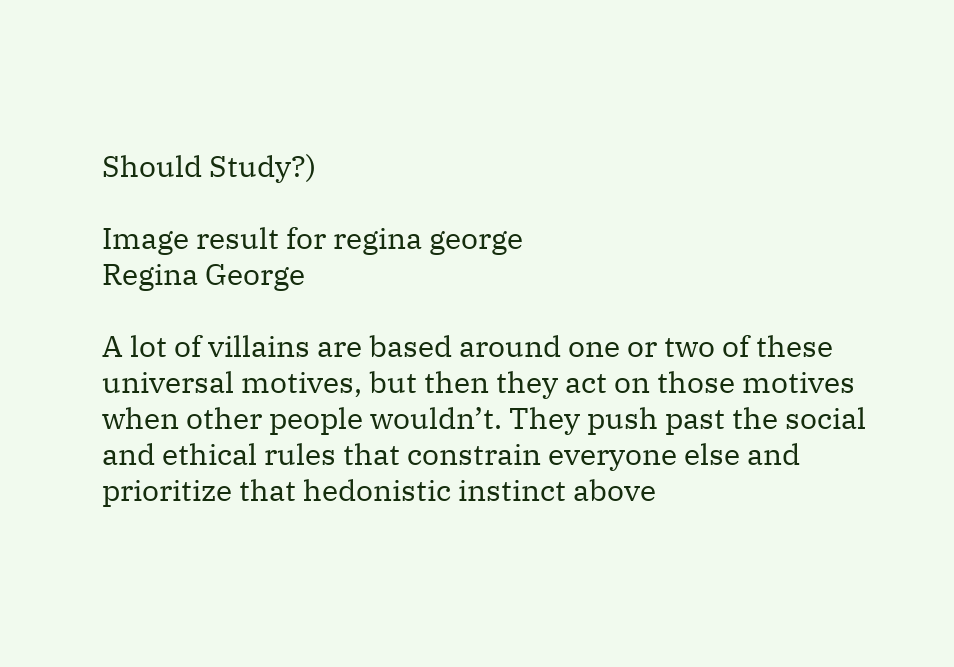Should Study?)

Image result for regina george
Regina George

A lot of villains are based around one or two of these universal motives, but then they act on those motives when other people wouldn’t. They push past the social and ethical rules that constrain everyone else and prioritize that hedonistic instinct above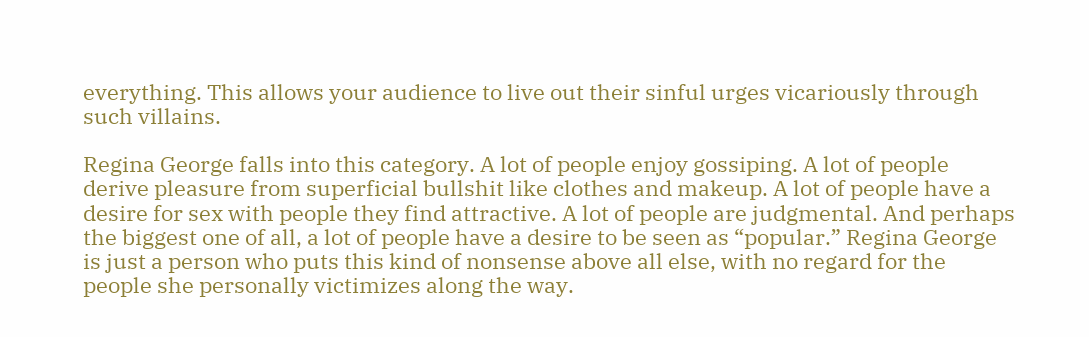everything. This allows your audience to live out their sinful urges vicariously through such villains.

Regina George falls into this category. A lot of people enjoy gossiping. A lot of people derive pleasure from superficial bullshit like clothes and makeup. A lot of people have a desire for sex with people they find attractive. A lot of people are judgmental. And perhaps the biggest one of all, a lot of people have a desire to be seen as “popular.” Regina George is just a person who puts this kind of nonsense above all else, with no regard for the people she personally victimizes along the way.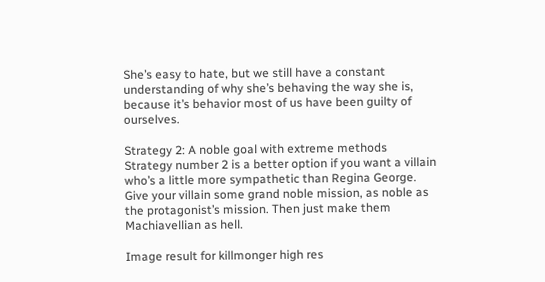She’s easy to hate, but we still have a constant understanding of why she’s behaving the way she is, because it’s behavior most of us have been guilty of ourselves.

Strategy 2: A noble goal with extreme methods
Strategy number 2 is a better option if you want a villain who’s a little more sympathetic than Regina George. Give your villain some grand noble mission, as noble as the protagonist’s mission. Then just make them Machiavellian as hell.

Image result for killmonger high res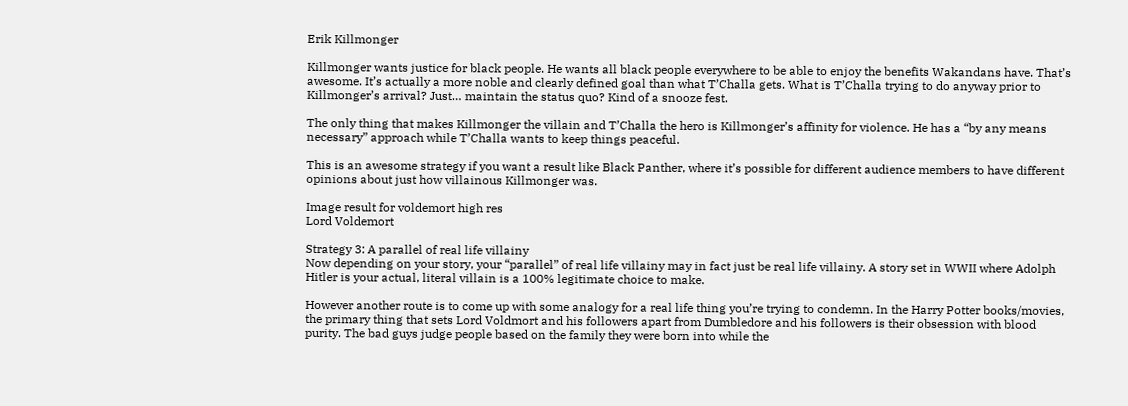Erik Killmonger

Killmonger wants justice for black people. He wants all black people everywhere to be able to enjoy the benefits Wakandans have. That’s awesome. It’s actually a more noble and clearly defined goal than what T’Challa gets. What is T’Challa trying to do anyway prior to Killmonger’s arrival? Just… maintain the status quo? Kind of a snooze fest.

The only thing that makes Killmonger the villain and T’Challa the hero is Killmonger’s affinity for violence. He has a “by any means necessary” approach while T’Challa wants to keep things peaceful.

This is an awesome strategy if you want a result like Black Panther, where it’s possible for different audience members to have different opinions about just how villainous Killmonger was.

Image result for voldemort high res
Lord Voldemort

Strategy 3: A parallel of real life villainy
Now depending on your story, your “parallel” of real life villainy may in fact just be real life villainy. A story set in WWII where Adolph Hitler is your actual, literal villain is a 100% legitimate choice to make.

However another route is to come up with some analogy for a real life thing you’re trying to condemn. In the Harry Potter books/movies, the primary thing that sets Lord Voldmort and his followers apart from Dumbledore and his followers is their obsession with blood purity. The bad guys judge people based on the family they were born into while the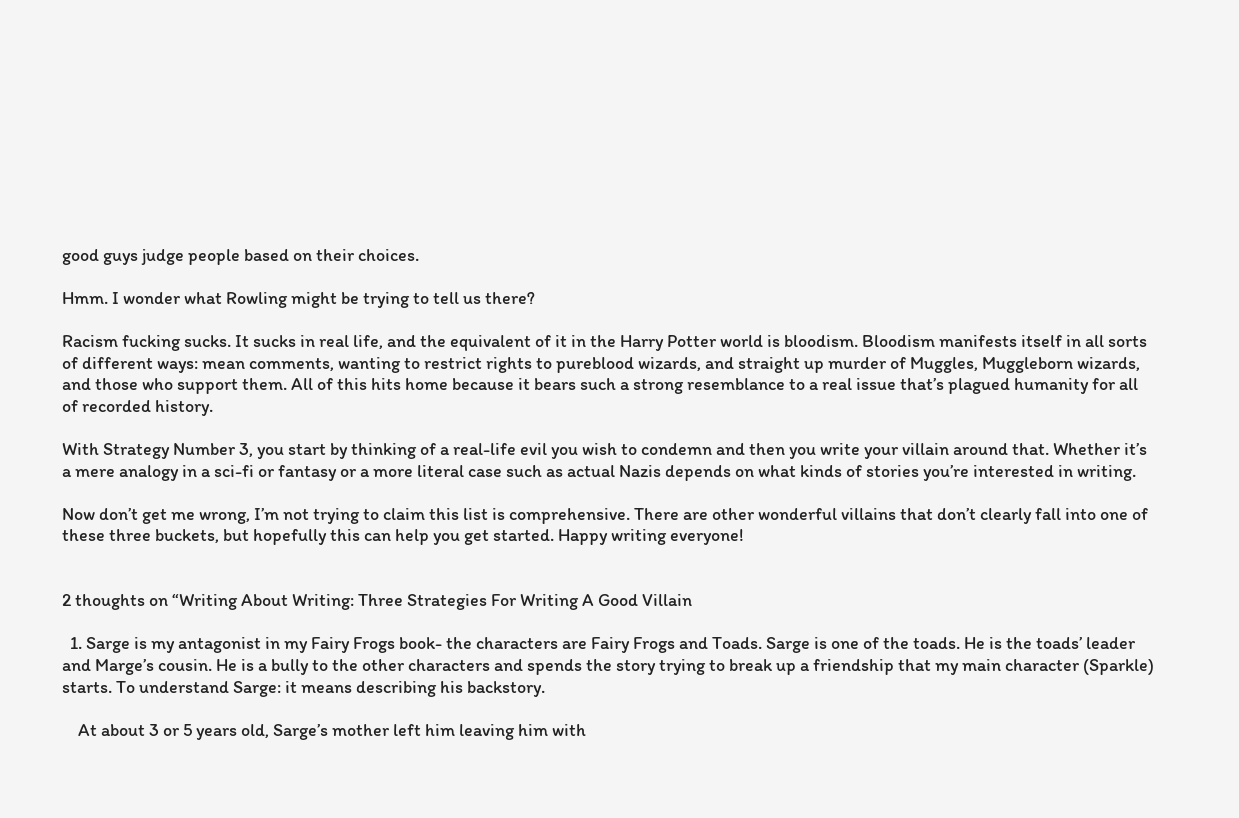good guys judge people based on their choices.

Hmm. I wonder what Rowling might be trying to tell us there?

Racism fucking sucks. It sucks in real life, and the equivalent of it in the Harry Potter world is bloodism. Bloodism manifests itself in all sorts of different ways: mean comments, wanting to restrict rights to pureblood wizards, and straight up murder of Muggles, Muggleborn wizards, and those who support them. All of this hits home because it bears such a strong resemblance to a real issue that’s plagued humanity for all of recorded history.

With Strategy Number 3, you start by thinking of a real-life evil you wish to condemn and then you write your villain around that. Whether it’s a mere analogy in a sci-fi or fantasy or a more literal case such as actual Nazis depends on what kinds of stories you’re interested in writing.

Now don’t get me wrong, I’m not trying to claim this list is comprehensive. There are other wonderful villains that don’t clearly fall into one of these three buckets, but hopefully this can help you get started. Happy writing everyone!


2 thoughts on “Writing About Writing: Three Strategies For Writing A Good Villain

  1. Sarge is my antagonist in my Fairy Frogs book- the characters are Fairy Frogs and Toads. Sarge is one of the toads. He is the toads’ leader and Marge’s cousin. He is a bully to the other characters and spends the story trying to break up a friendship that my main character (Sparkle) starts. To understand Sarge: it means describing his backstory.

    At about 3 or 5 years old, Sarge’s mother left him leaving him with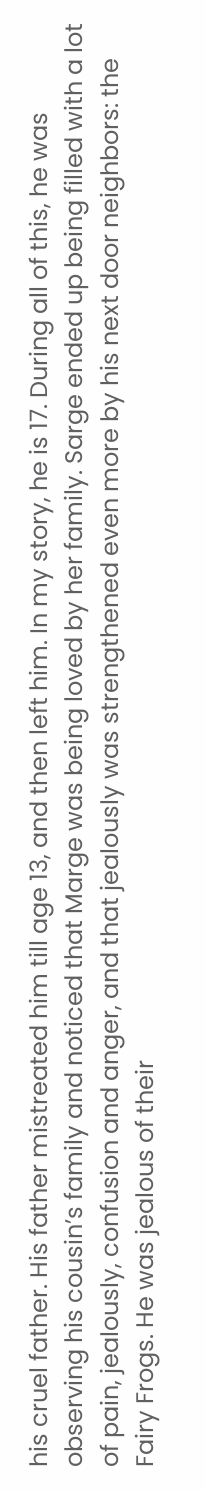his cruel father. His father mistreated him till age 13, and then left him. In my story, he is 17. During all of this, he was observing his cousin’s family and noticed that Marge was being loved by her family. Sarge ended up being filled with a lot of pain, jealously, confusion and anger, and that jealously was strengthened even more by his next door neighbors: the Fairy Frogs. He was jealous of their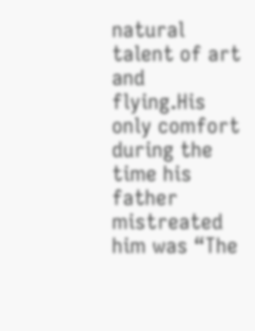natural talent of art and flying.His only comfort during the time his father mistreated him was “The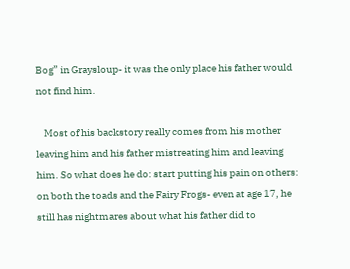Bog” in Graysloup- it was the only place his father would not find him.

    Most of his backstory really comes from his mother leaving him and his father mistreating him and leaving him. So what does he do: start putting his pain on others: on both the toads and the Fairy Frogs- even at age 17, he still has nightmares about what his father did to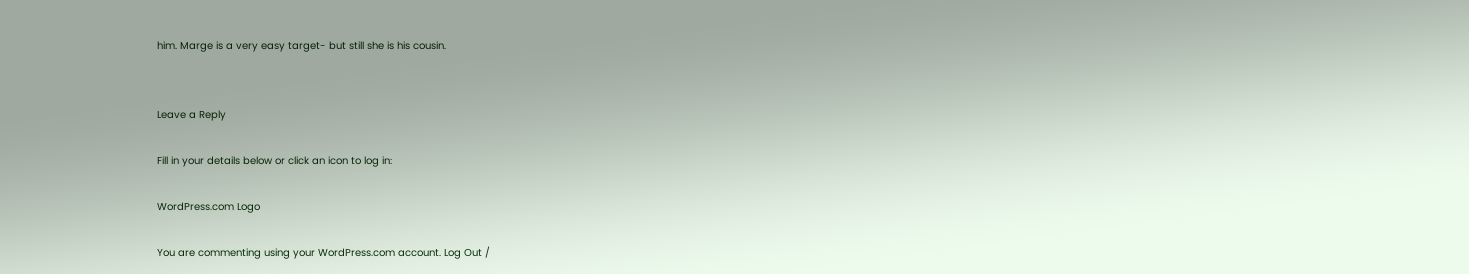him. Marge is a very easy target- but still she is his cousin.


Leave a Reply

Fill in your details below or click an icon to log in:

WordPress.com Logo

You are commenting using your WordPress.com account. Log Out /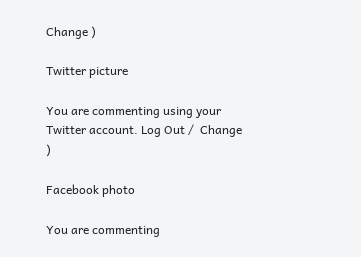Change )

Twitter picture

You are commenting using your Twitter account. Log Out /  Change )

Facebook photo

You are commenting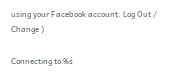using your Facebook account. Log Out /  Change )

Connecting to %s